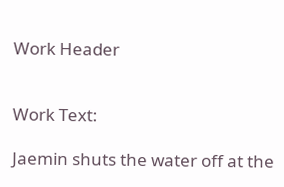Work Header


Work Text:

Jaemin shuts the water off at the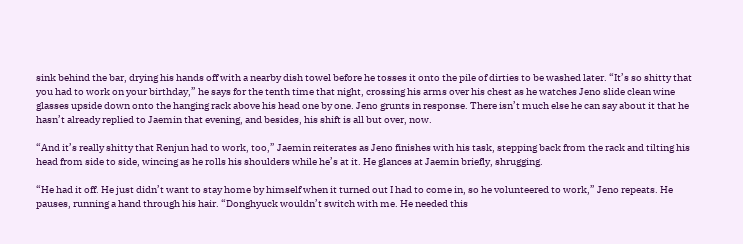sink behind the bar, drying his hands off with a nearby dish towel before he tosses it onto the pile of dirties to be washed later. “It’s so shitty that you had to work on your birthday,” he says for the tenth time that night, crossing his arms over his chest as he watches Jeno slide clean wine glasses upside down onto the hanging rack above his head one by one. Jeno grunts in response. There isn’t much else he can say about it that he hasn’t already replied to Jaemin that evening, and besides, his shift is all but over, now.

“And it’s really shitty that Renjun had to work, too,” Jaemin reiterates as Jeno finishes with his task, stepping back from the rack and tilting his head from side to side, wincing as he rolls his shoulders while he’s at it. He glances at Jaemin briefly, shrugging.

“He had it off. He just didn’t want to stay home by himself when it turned out I had to come in, so he volunteered to work,” Jeno repeats. He pauses, running a hand through his hair. “Donghyuck wouldn’t switch with me. He needed this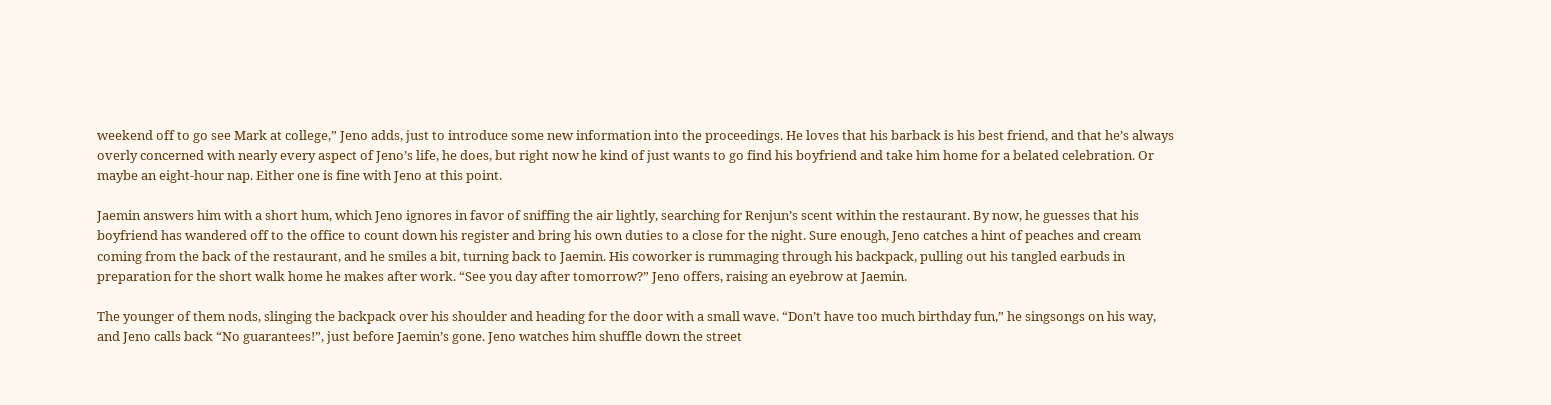weekend off to go see Mark at college,” Jeno adds, just to introduce some new information into the proceedings. He loves that his barback is his best friend, and that he’s always overly concerned with nearly every aspect of Jeno’s life, he does, but right now he kind of just wants to go find his boyfriend and take him home for a belated celebration. Or maybe an eight-hour nap. Either one is fine with Jeno at this point.

Jaemin answers him with a short hum, which Jeno ignores in favor of sniffing the air lightly, searching for Renjun’s scent within the restaurant. By now, he guesses that his boyfriend has wandered off to the office to count down his register and bring his own duties to a close for the night. Sure enough, Jeno catches a hint of peaches and cream coming from the back of the restaurant, and he smiles a bit, turning back to Jaemin. His coworker is rummaging through his backpack, pulling out his tangled earbuds in preparation for the short walk home he makes after work. “See you day after tomorrow?” Jeno offers, raising an eyebrow at Jaemin.

The younger of them nods, slinging the backpack over his shoulder and heading for the door with a small wave. “Don’t have too much birthday fun,” he singsongs on his way, and Jeno calls back “No guarantees!”, just before Jaemin’s gone. Jeno watches him shuffle down the street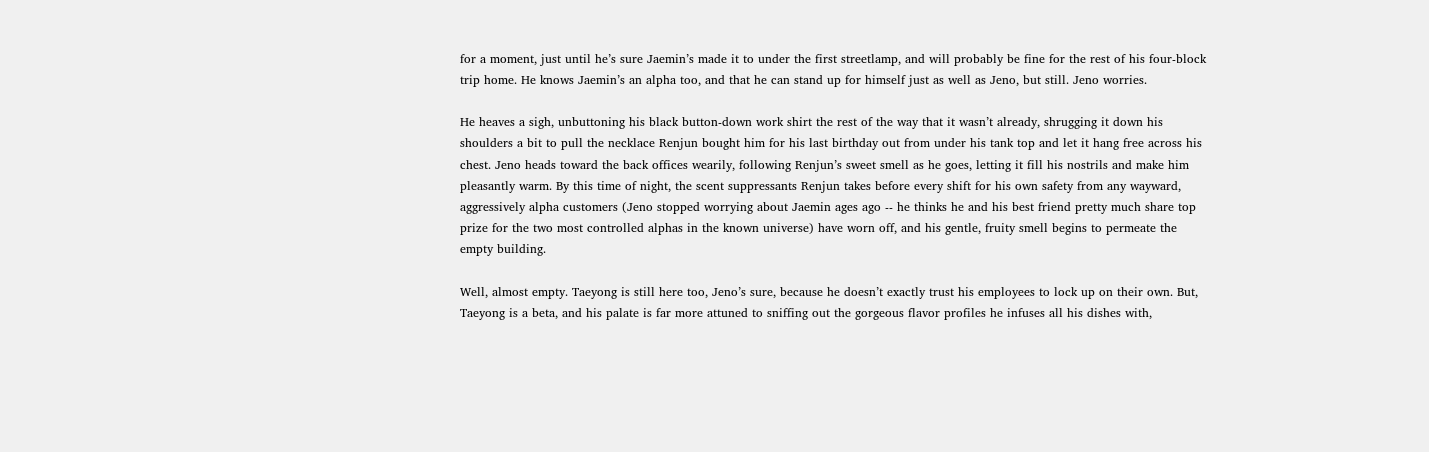for a moment, just until he’s sure Jaemin’s made it to under the first streetlamp, and will probably be fine for the rest of his four-block trip home. He knows Jaemin’s an alpha too, and that he can stand up for himself just as well as Jeno, but still. Jeno worries.

He heaves a sigh, unbuttoning his black button-down work shirt the rest of the way that it wasn’t already, shrugging it down his shoulders a bit to pull the necklace Renjun bought him for his last birthday out from under his tank top and let it hang free across his chest. Jeno heads toward the back offices wearily, following Renjun’s sweet smell as he goes, letting it fill his nostrils and make him pleasantly warm. By this time of night, the scent suppressants Renjun takes before every shift for his own safety from any wayward, aggressively alpha customers (Jeno stopped worrying about Jaemin ages ago -- he thinks he and his best friend pretty much share top prize for the two most controlled alphas in the known universe) have worn off, and his gentle, fruity smell begins to permeate the empty building.

Well, almost empty. Taeyong is still here too, Jeno’s sure, because he doesn’t exactly trust his employees to lock up on their own. But, Taeyong is a beta, and his palate is far more attuned to sniffing out the gorgeous flavor profiles he infuses all his dishes with,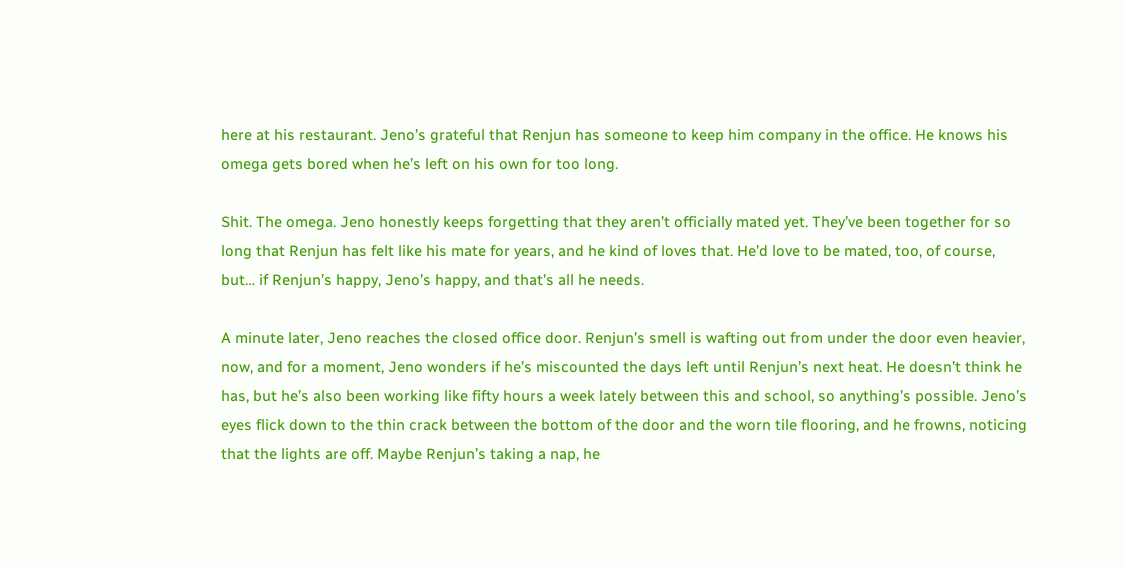here at his restaurant. Jeno’s grateful that Renjun has someone to keep him company in the office. He knows his omega gets bored when he’s left on his own for too long.

Shit. The omega. Jeno honestly keeps forgetting that they aren’t officially mated yet. They’ve been together for so long that Renjun has felt like his mate for years, and he kind of loves that. He’d love to be mated, too, of course, but… if Renjun’s happy, Jeno’s happy, and that’s all he needs.

A minute later, Jeno reaches the closed office door. Renjun’s smell is wafting out from under the door even heavier, now, and for a moment, Jeno wonders if he’s miscounted the days left until Renjun’s next heat. He doesn’t think he has, but he’s also been working like fifty hours a week lately between this and school, so anything’s possible. Jeno’s eyes flick down to the thin crack between the bottom of the door and the worn tile flooring, and he frowns, noticing that the lights are off. Maybe Renjun’s taking a nap, he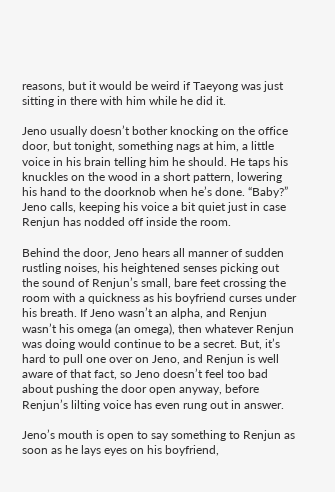reasons, but it would be weird if Taeyong was just sitting in there with him while he did it.

Jeno usually doesn’t bother knocking on the office door, but tonight, something nags at him, a little voice in his brain telling him he should. He taps his knuckles on the wood in a short pattern, lowering his hand to the doorknob when he’s done. “Baby?” Jeno calls, keeping his voice a bit quiet just in case Renjun has nodded off inside the room.

Behind the door, Jeno hears all manner of sudden rustling noises, his heightened senses picking out the sound of Renjun’s small, bare feet crossing the room with a quickness as his boyfriend curses under his breath. If Jeno wasn’t an alpha, and Renjun wasn’t his omega (an omega), then whatever Renjun was doing would continue to be a secret. But, it’s hard to pull one over on Jeno, and Renjun is well aware of that fact, so Jeno doesn’t feel too bad about pushing the door open anyway, before Renjun’s lilting voice has even rung out in answer.

Jeno’s mouth is open to say something to Renjun as soon as he lays eyes on his boyfriend,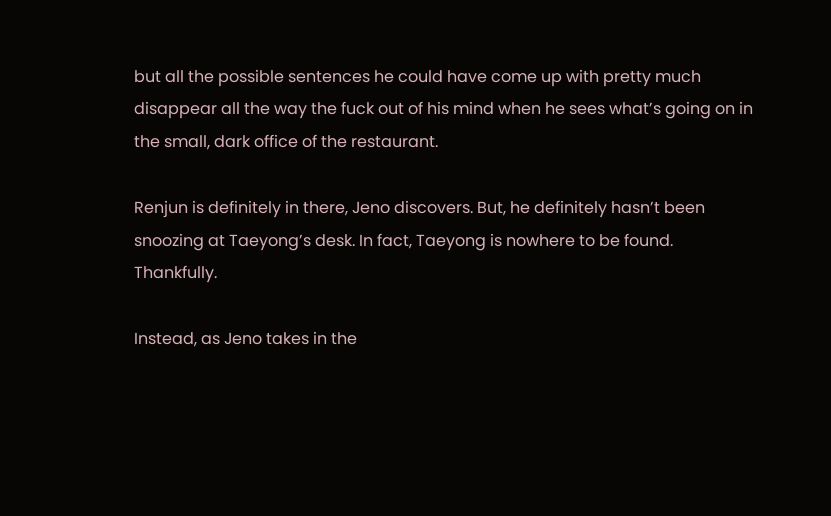but all the possible sentences he could have come up with pretty much disappear all the way the fuck out of his mind when he sees what’s going on in the small, dark office of the restaurant.

Renjun is definitely in there, Jeno discovers. But, he definitely hasn’t been snoozing at Taeyong’s desk. In fact, Taeyong is nowhere to be found. Thankfully.

Instead, as Jeno takes in the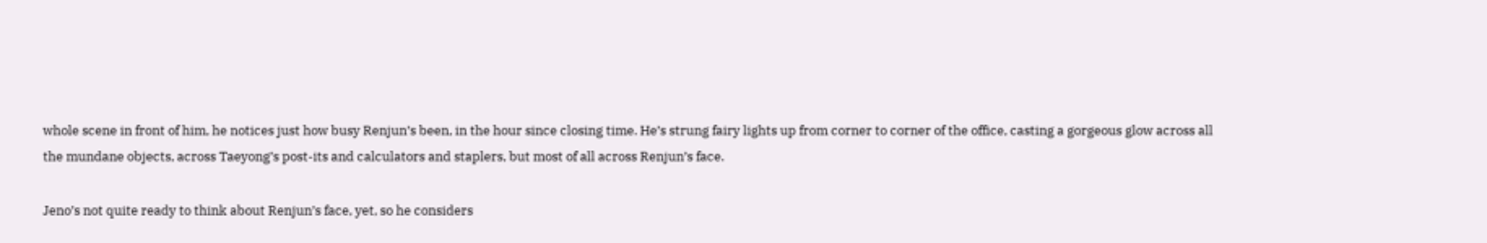whole scene in front of him, he notices just how busy Renjun’s been, in the hour since closing time. He’s strung fairy lights up from corner to corner of the office, casting a gorgeous glow across all the mundane objects, across Taeyong’s post-its and calculators and staplers, but most of all across Renjun’s face.

Jeno’s not quite ready to think about Renjun’s face, yet, so he considers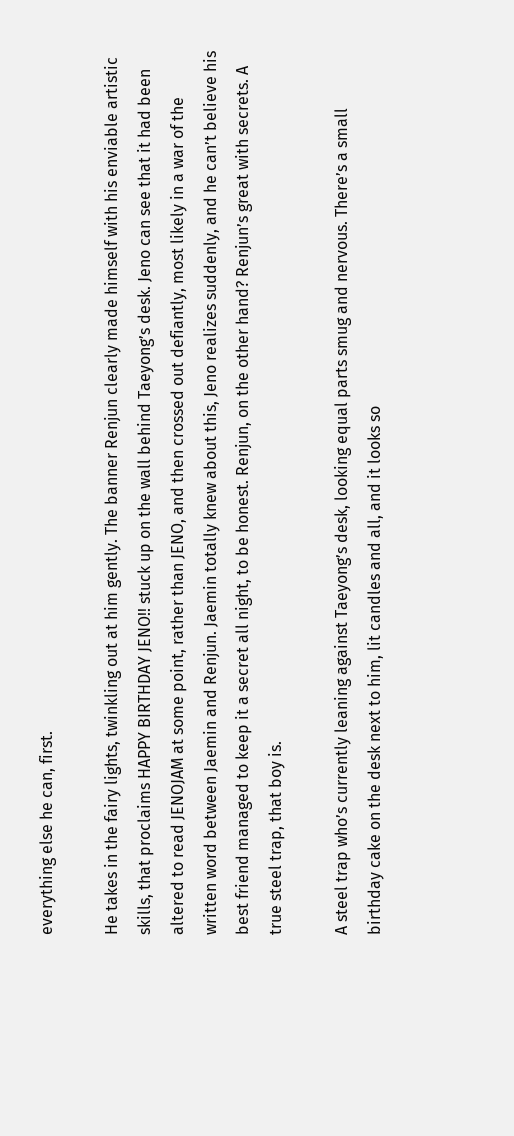everything else he can, first.

He takes in the fairy lights, twinkling out at him gently. The banner Renjun clearly made himself with his enviable artistic skills, that proclaims HAPPY BIRTHDAY JENO!! stuck up on the wall behind Taeyong’s desk. Jeno can see that it had been altered to read JENOJAM at some point, rather than JENO, and then crossed out defiantly, most likely in a war of the written word between Jaemin and Renjun. Jaemin totally knew about this, Jeno realizes suddenly, and he can’t believe his best friend managed to keep it a secret all night, to be honest. Renjun, on the other hand? Renjun’s great with secrets. A true steel trap, that boy is.

A steel trap who’s currently leaning against Taeyong’s desk, looking equal parts smug and nervous. There’s a small birthday cake on the desk next to him, lit candles and all, and it looks so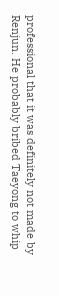professional that it was definitely not made by Renjun. He probably bribed Taeyong to whip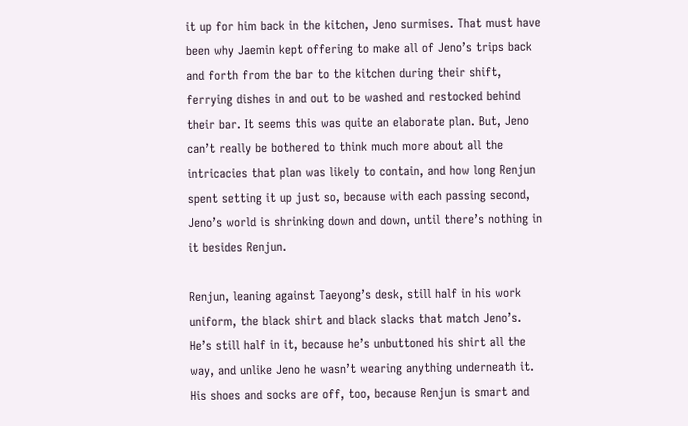it up for him back in the kitchen, Jeno surmises. That must have been why Jaemin kept offering to make all of Jeno’s trips back and forth from the bar to the kitchen during their shift, ferrying dishes in and out to be washed and restocked behind their bar. It seems this was quite an elaborate plan. But, Jeno can’t really be bothered to think much more about all the intricacies that plan was likely to contain, and how long Renjun spent setting it up just so, because with each passing second, Jeno’s world is shrinking down and down, until there’s nothing in it besides Renjun.

Renjun, leaning against Taeyong’s desk, still half in his work uniform, the black shirt and black slacks that match Jeno’s. He’s still half in it, because he’s unbuttoned his shirt all the way, and unlike Jeno he wasn’t wearing anything underneath it. His shoes and socks are off, too, because Renjun is smart and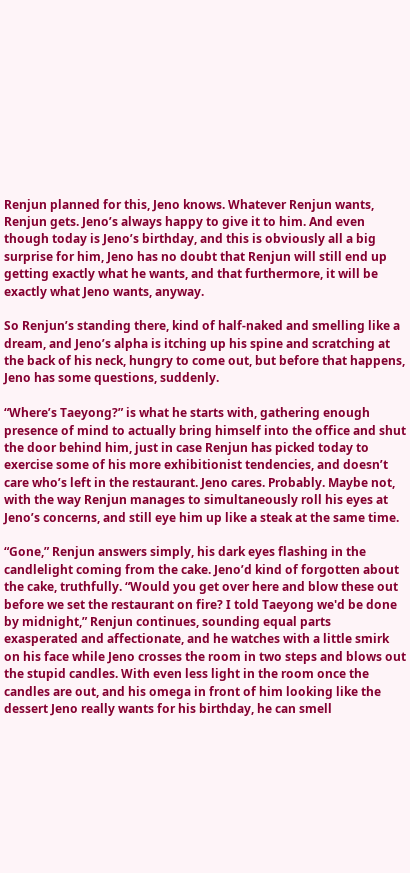Renjun planned for this, Jeno knows. Whatever Renjun wants, Renjun gets. Jeno’s always happy to give it to him. And even though today is Jeno’s birthday, and this is obviously all a big surprise for him, Jeno has no doubt that Renjun will still end up getting exactly what he wants, and that furthermore, it will be exactly what Jeno wants, anyway.

So Renjun’s standing there, kind of half-naked and smelling like a dream, and Jeno’s alpha is itching up his spine and scratching at the back of his neck, hungry to come out, but before that happens, Jeno has some questions, suddenly.

“Where’s Taeyong?” is what he starts with, gathering enough presence of mind to actually bring himself into the office and shut the door behind him, just in case Renjun has picked today to exercise some of his more exhibitionist tendencies, and doesn’t care who’s left in the restaurant. Jeno cares. Probably. Maybe not, with the way Renjun manages to simultaneously roll his eyes at Jeno’s concerns, and still eye him up like a steak at the same time.

“Gone,” Renjun answers simply, his dark eyes flashing in the candlelight coming from the cake. Jeno’d kind of forgotten about the cake, truthfully. “Would you get over here and blow these out before we set the restaurant on fire? I told Taeyong we'd be done by midnight,” Renjun continues, sounding equal parts exasperated and affectionate, and he watches with a little smirk on his face while Jeno crosses the room in two steps and blows out the stupid candles. With even less light in the room once the candles are out, and his omega in front of him looking like the dessert Jeno really wants for his birthday, he can smell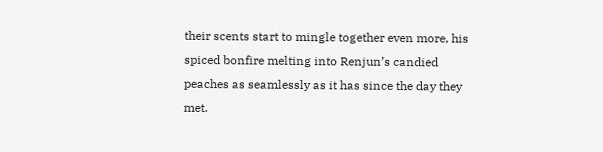their scents start to mingle together even more, his spiced bonfire melting into Renjun’s candied peaches as seamlessly as it has since the day they met.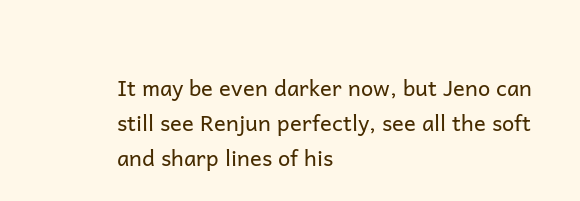It may be even darker now, but Jeno can still see Renjun perfectly, see all the soft and sharp lines of his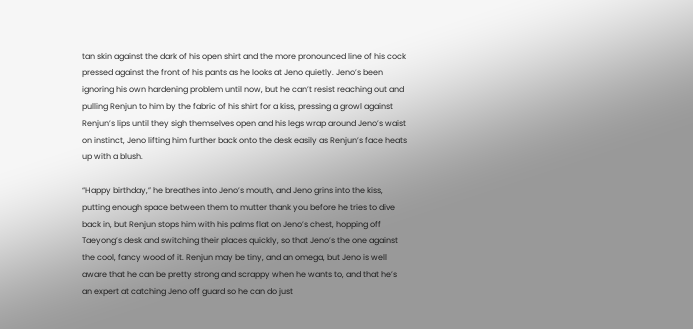tan skin against the dark of his open shirt and the more pronounced line of his cock pressed against the front of his pants as he looks at Jeno quietly. Jeno’s been ignoring his own hardening problem until now, but he can’t resist reaching out and pulling Renjun to him by the fabric of his shirt for a kiss, pressing a growl against Renjun’s lips until they sigh themselves open and his legs wrap around Jeno’s waist on instinct, Jeno lifting him further back onto the desk easily as Renjun’s face heats up with a blush.

“Happy birthday,” he breathes into Jeno’s mouth, and Jeno grins into the kiss, putting enough space between them to mutter thank you before he tries to dive back in, but Renjun stops him with his palms flat on Jeno’s chest, hopping off Taeyong’s desk and switching their places quickly, so that Jeno’s the one against the cool, fancy wood of it. Renjun may be tiny, and an omega, but Jeno is well aware that he can be pretty strong and scrappy when he wants to, and that he’s an expert at catching Jeno off guard so he can do just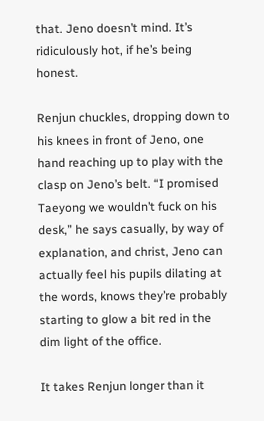that. Jeno doesn’t mind. It’s ridiculously hot, if he’s being honest.

Renjun chuckles, dropping down to his knees in front of Jeno, one hand reaching up to play with the clasp on Jeno’s belt. “I promised Taeyong we wouldn’t fuck on his desk,” he says casually, by way of explanation, and christ, Jeno can actually feel his pupils dilating at the words, knows they’re probably starting to glow a bit red in the dim light of the office.

It takes Renjun longer than it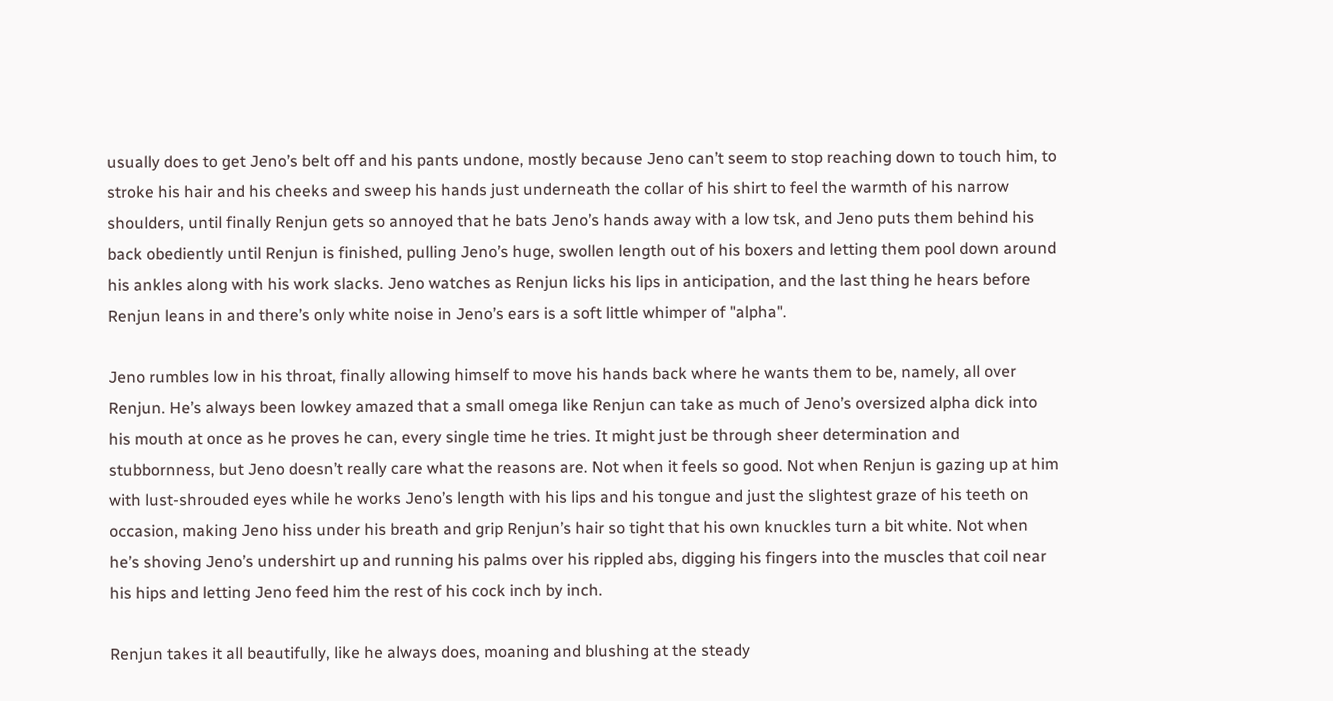usually does to get Jeno’s belt off and his pants undone, mostly because Jeno can’t seem to stop reaching down to touch him, to stroke his hair and his cheeks and sweep his hands just underneath the collar of his shirt to feel the warmth of his narrow shoulders, until finally Renjun gets so annoyed that he bats Jeno’s hands away with a low tsk, and Jeno puts them behind his back obediently until Renjun is finished, pulling Jeno’s huge, swollen length out of his boxers and letting them pool down around his ankles along with his work slacks. Jeno watches as Renjun licks his lips in anticipation, and the last thing he hears before Renjun leans in and there’s only white noise in Jeno’s ears is a soft little whimper of "alpha".

Jeno rumbles low in his throat, finally allowing himself to move his hands back where he wants them to be, namely, all over Renjun. He’s always been lowkey amazed that a small omega like Renjun can take as much of Jeno’s oversized alpha dick into his mouth at once as he proves he can, every single time he tries. It might just be through sheer determination and stubbornness, but Jeno doesn’t really care what the reasons are. Not when it feels so good. Not when Renjun is gazing up at him with lust-shrouded eyes while he works Jeno’s length with his lips and his tongue and just the slightest graze of his teeth on occasion, making Jeno hiss under his breath and grip Renjun’s hair so tight that his own knuckles turn a bit white. Not when he’s shoving Jeno’s undershirt up and running his palms over his rippled abs, digging his fingers into the muscles that coil near his hips and letting Jeno feed him the rest of his cock inch by inch.

Renjun takes it all beautifully, like he always does, moaning and blushing at the steady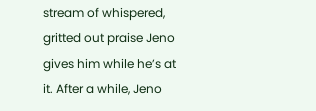stream of whispered, gritted out praise Jeno gives him while he’s at it. After a while, Jeno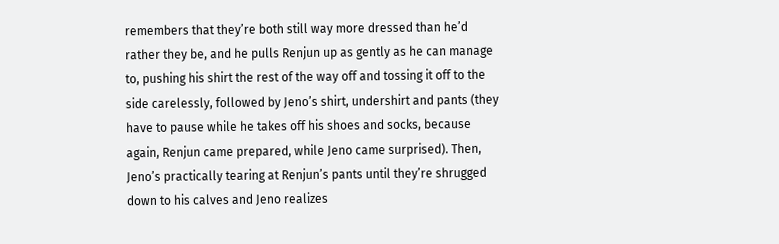remembers that they’re both still way more dressed than he’d rather they be, and he pulls Renjun up as gently as he can manage to, pushing his shirt the rest of the way off and tossing it off to the side carelessly, followed by Jeno’s shirt, undershirt and pants (they have to pause while he takes off his shoes and socks, because again, Renjun came prepared, while Jeno came surprised). Then, Jeno’s practically tearing at Renjun’s pants until they’re shrugged down to his calves and Jeno realizes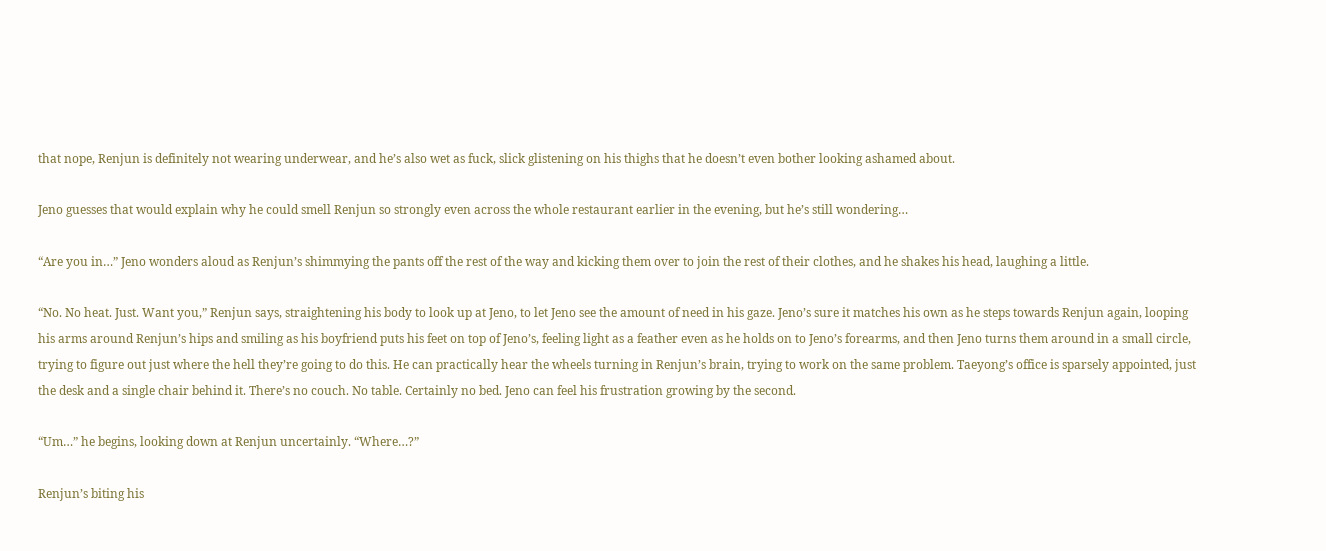that nope, Renjun is definitely not wearing underwear, and he’s also wet as fuck, slick glistening on his thighs that he doesn’t even bother looking ashamed about.

Jeno guesses that would explain why he could smell Renjun so strongly even across the whole restaurant earlier in the evening, but he’s still wondering…

“Are you in…” Jeno wonders aloud as Renjun’s shimmying the pants off the rest of the way and kicking them over to join the rest of their clothes, and he shakes his head, laughing a little.

“No. No heat. Just. Want you,” Renjun says, straightening his body to look up at Jeno, to let Jeno see the amount of need in his gaze. Jeno’s sure it matches his own as he steps towards Renjun again, looping his arms around Renjun’s hips and smiling as his boyfriend puts his feet on top of Jeno’s, feeling light as a feather even as he holds on to Jeno’s forearms, and then Jeno turns them around in a small circle, trying to figure out just where the hell they’re going to do this. He can practically hear the wheels turning in Renjun’s brain, trying to work on the same problem. Taeyong’s office is sparsely appointed, just the desk and a single chair behind it. There’s no couch. No table. Certainly no bed. Jeno can feel his frustration growing by the second.

“Um…” he begins, looking down at Renjun uncertainly. “Where…?”

Renjun’s biting his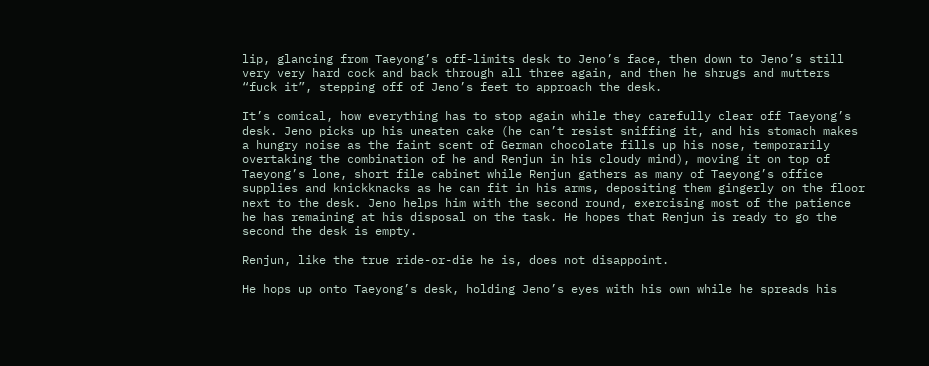lip, glancing from Taeyong’s off-limits desk to Jeno’s face, then down to Jeno’s still very very hard cock and back through all three again, and then he shrugs and mutters “fuck it”, stepping off of Jeno’s feet to approach the desk.

It’s comical, how everything has to stop again while they carefully clear off Taeyong’s desk. Jeno picks up his uneaten cake (he can’t resist sniffing it, and his stomach makes a hungry noise as the faint scent of German chocolate fills up his nose, temporarily overtaking the combination of he and Renjun in his cloudy mind), moving it on top of Taeyong’s lone, short file cabinet while Renjun gathers as many of Taeyong’s office supplies and knickknacks as he can fit in his arms, depositing them gingerly on the floor next to the desk. Jeno helps him with the second round, exercising most of the patience he has remaining at his disposal on the task. He hopes that Renjun is ready to go the second the desk is empty.

Renjun, like the true ride-or-die he is, does not disappoint.

He hops up onto Taeyong’s desk, holding Jeno’s eyes with his own while he spreads his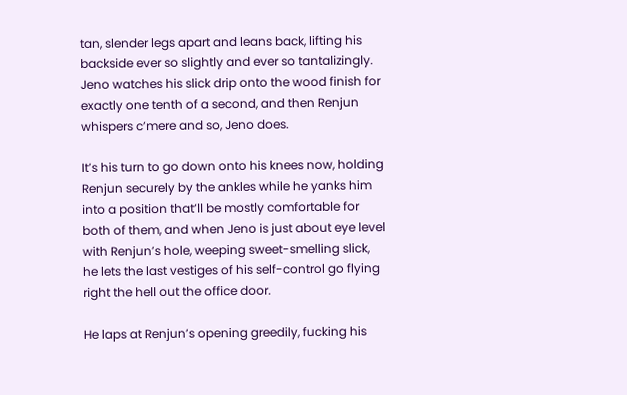tan, slender legs apart and leans back, lifting his backside ever so slightly and ever so tantalizingly. Jeno watches his slick drip onto the wood finish for exactly one tenth of a second, and then Renjun whispers c’mere and so, Jeno does.

It’s his turn to go down onto his knees now, holding Renjun securely by the ankles while he yanks him into a position that’ll be mostly comfortable for both of them, and when Jeno is just about eye level with Renjun’s hole, weeping sweet-smelling slick, he lets the last vestiges of his self-control go flying right the hell out the office door.

He laps at Renjun’s opening greedily, fucking his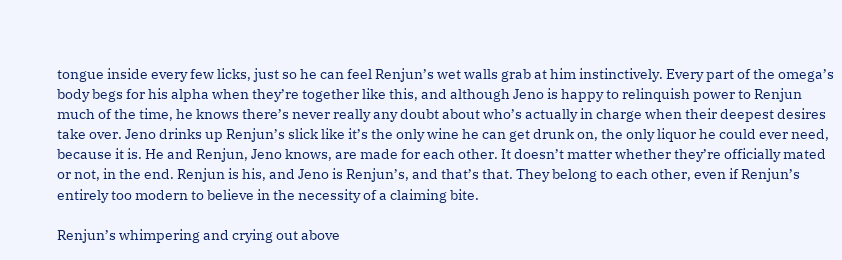tongue inside every few licks, just so he can feel Renjun’s wet walls grab at him instinctively. Every part of the omega’s body begs for his alpha when they’re together like this, and although Jeno is happy to relinquish power to Renjun much of the time, he knows there’s never really any doubt about who’s actually in charge when their deepest desires take over. Jeno drinks up Renjun’s slick like it’s the only wine he can get drunk on, the only liquor he could ever need, because it is. He and Renjun, Jeno knows, are made for each other. It doesn’t matter whether they’re officially mated or not, in the end. Renjun is his, and Jeno is Renjun’s, and that’s that. They belong to each other, even if Renjun’s entirely too modern to believe in the necessity of a claiming bite.

Renjun’s whimpering and crying out above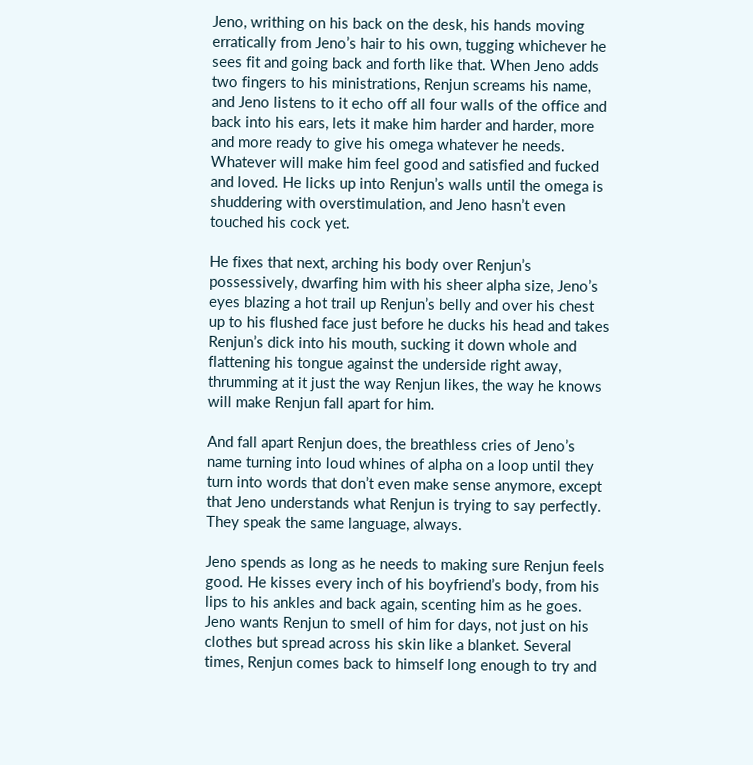Jeno, writhing on his back on the desk, his hands moving erratically from Jeno’s hair to his own, tugging whichever he sees fit and going back and forth like that. When Jeno adds two fingers to his ministrations, Renjun screams his name, and Jeno listens to it echo off all four walls of the office and back into his ears, lets it make him harder and harder, more and more ready to give his omega whatever he needs. Whatever will make him feel good and satisfied and fucked and loved. He licks up into Renjun’s walls until the omega is shuddering with overstimulation, and Jeno hasn’t even touched his cock yet.

He fixes that next, arching his body over Renjun’s possessively, dwarfing him with his sheer alpha size, Jeno’s eyes blazing a hot trail up Renjun’s belly and over his chest up to his flushed face just before he ducks his head and takes Renjun’s dick into his mouth, sucking it down whole and flattening his tongue against the underside right away, thrumming at it just the way Renjun likes, the way he knows will make Renjun fall apart for him.

And fall apart Renjun does, the breathless cries of Jeno’s name turning into loud whines of alpha on a loop until they turn into words that don’t even make sense anymore, except that Jeno understands what Renjun is trying to say perfectly. They speak the same language, always.

Jeno spends as long as he needs to making sure Renjun feels good. He kisses every inch of his boyfriend’s body, from his lips to his ankles and back again, scenting him as he goes. Jeno wants Renjun to smell of him for days, not just on his clothes but spread across his skin like a blanket. Several times, Renjun comes back to himself long enough to try and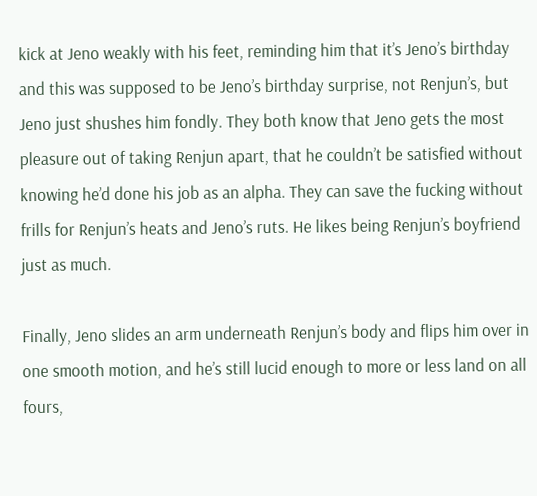kick at Jeno weakly with his feet, reminding him that it’s Jeno’s birthday and this was supposed to be Jeno’s birthday surprise, not Renjun’s, but Jeno just shushes him fondly. They both know that Jeno gets the most pleasure out of taking Renjun apart, that he couldn’t be satisfied without knowing he’d done his job as an alpha. They can save the fucking without frills for Renjun’s heats and Jeno’s ruts. He likes being Renjun’s boyfriend just as much.

Finally, Jeno slides an arm underneath Renjun’s body and flips him over in one smooth motion, and he’s still lucid enough to more or less land on all fours,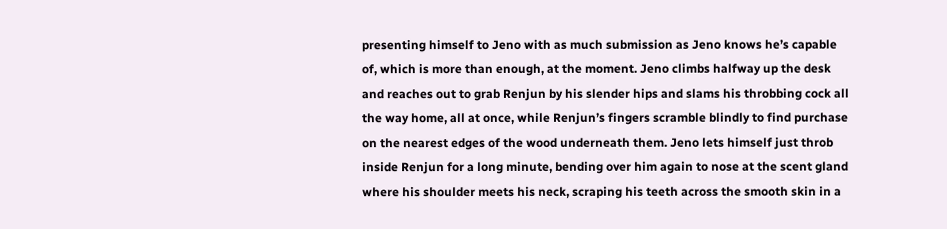presenting himself to Jeno with as much submission as Jeno knows he’s capable of, which is more than enough, at the moment. Jeno climbs halfway up the desk and reaches out to grab Renjun by his slender hips and slams his throbbing cock all the way home, all at once, while Renjun’s fingers scramble blindly to find purchase on the nearest edges of the wood underneath them. Jeno lets himself just throb inside Renjun for a long minute, bending over him again to nose at the scent gland where his shoulder meets his neck, scraping his teeth across the smooth skin in a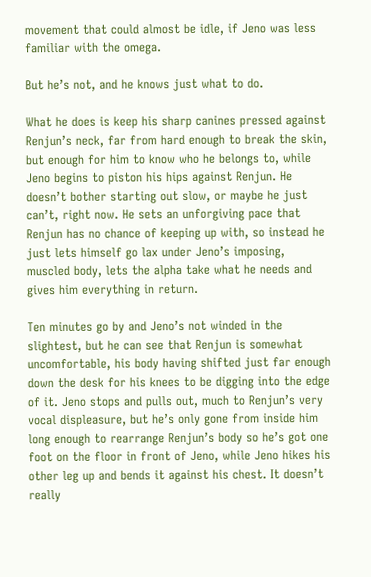movement that could almost be idle, if Jeno was less familiar with the omega.

But he’s not, and he knows just what to do.

What he does is keep his sharp canines pressed against Renjun’s neck, far from hard enough to break the skin, but enough for him to know who he belongs to, while Jeno begins to piston his hips against Renjun. He doesn’t bother starting out slow, or maybe he just can’t, right now. He sets an unforgiving pace that Renjun has no chance of keeping up with, so instead he just lets himself go lax under Jeno’s imposing, muscled body, lets the alpha take what he needs and gives him everything in return.

Ten minutes go by and Jeno’s not winded in the slightest, but he can see that Renjun is somewhat uncomfortable, his body having shifted just far enough down the desk for his knees to be digging into the edge of it. Jeno stops and pulls out, much to Renjun’s very vocal displeasure, but he’s only gone from inside him long enough to rearrange Renjun’s body so he’s got one foot on the floor in front of Jeno, while Jeno hikes his other leg up and bends it against his chest. It doesn’t really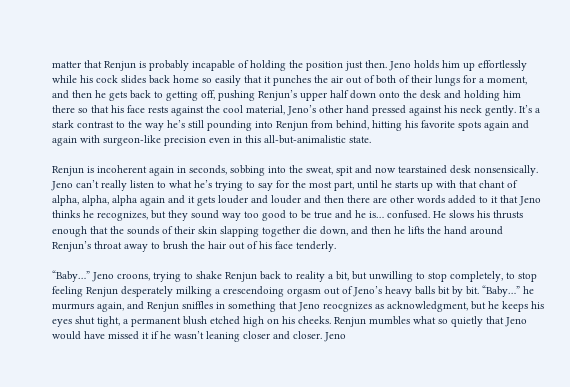matter that Renjun is probably incapable of holding the position just then. Jeno holds him up effortlessly while his cock slides back home so easily that it punches the air out of both of their lungs for a moment, and then he gets back to getting off, pushing Renjun’s upper half down onto the desk and holding him there so that his face rests against the cool material, Jeno’s other hand pressed against his neck gently. It’s a stark contrast to the way he’s still pounding into Renjun from behind, hitting his favorite spots again and again with surgeon-like precision even in this all-but-animalistic state.

Renjun is incoherent again in seconds, sobbing into the sweat, spit and now tearstained desk nonsensically. Jeno can’t really listen to what he’s trying to say for the most part, until he starts up with that chant of alpha, alpha, alpha again and it gets louder and louder and then there are other words added to it that Jeno thinks he recognizes, but they sound way too good to be true and he is… confused. He slows his thrusts enough that the sounds of their skin slapping together die down, and then he lifts the hand around Renjun’s throat away to brush the hair out of his face tenderly.

“Baby…” Jeno croons, trying to shake Renjun back to reality a bit, but unwilling to stop completely, to stop feeling Renjun desperately milking a crescendoing orgasm out of Jeno’s heavy balls bit by bit. “Baby…” he murmurs again, and Renjun sniffles in something that Jeno reocgnizes as acknowledgment, but he keeps his eyes shut tight, a permanent blush etched high on his cheeks. Renjun mumbles what so quietly that Jeno would have missed it if he wasn’t leaning closer and closer. Jeno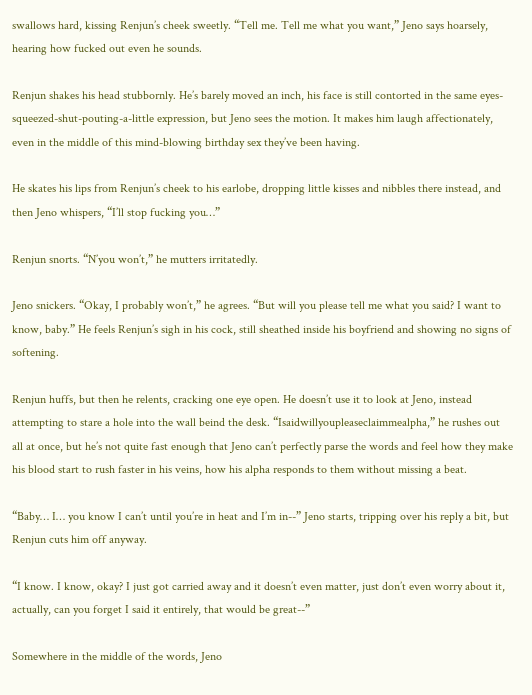swallows hard, kissing Renjun’s cheek sweetly. “Tell me. Tell me what you want,” Jeno says hoarsely, hearing how fucked out even he sounds.

Renjun shakes his head stubbornly. He’s barely moved an inch, his face is still contorted in the same eyes-squeezed-shut-pouting-a-little expression, but Jeno sees the motion. It makes him laugh affectionately, even in the middle of this mind-blowing birthday sex they’ve been having.

He skates his lips from Renjun’s cheek to his earlobe, dropping little kisses and nibbles there instead, and then Jeno whispers, “I’ll stop fucking you…”

Renjun snorts. “N’you won’t,” he mutters irritatedly.

Jeno snickers. “Okay, I probably won’t,” he agrees. “But will you please tell me what you said? I want to know, baby.” He feels Renjun’s sigh in his cock, still sheathed inside his boyfriend and showing no signs of softening.

Renjun huffs, but then he relents, cracking one eye open. He doesn’t use it to look at Jeno, instead attempting to stare a hole into the wall beind the desk. “Isaidwillyoupleaseclaimmealpha,” he rushes out all at once, but he’s not quite fast enough that Jeno can’t perfectly parse the words and feel how they make his blood start to rush faster in his veins, how his alpha responds to them without missing a beat.

“Baby… I… you know I can’t until you’re in heat and I’m in--” Jeno starts, tripping over his reply a bit, but Renjun cuts him off anyway.

“I know. I know, okay? I just got carried away and it doesn’t even matter, just don’t even worry about it, actually, can you forget I said it entirely, that would be great--”

Somewhere in the middle of the words, Jeno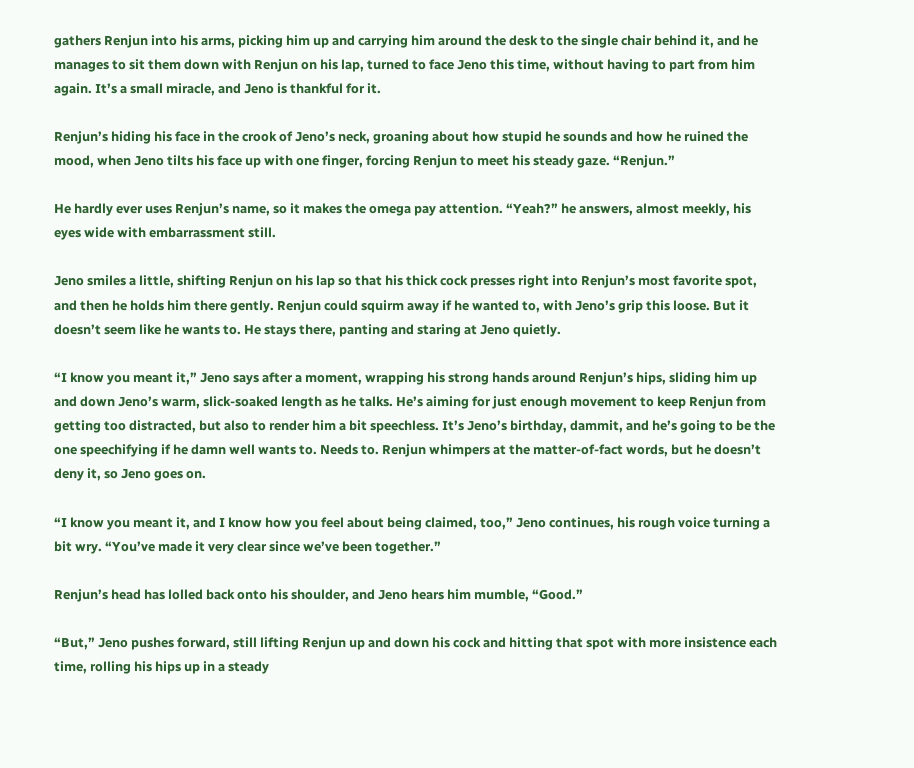gathers Renjun into his arms, picking him up and carrying him around the desk to the single chair behind it, and he manages to sit them down with Renjun on his lap, turned to face Jeno this time, without having to part from him again. It’s a small miracle, and Jeno is thankful for it.

Renjun’s hiding his face in the crook of Jeno’s neck, groaning about how stupid he sounds and how he ruined the mood, when Jeno tilts his face up with one finger, forcing Renjun to meet his steady gaze. “Renjun.”

He hardly ever uses Renjun’s name, so it makes the omega pay attention. “Yeah?” he answers, almost meekly, his eyes wide with embarrassment still.

Jeno smiles a little, shifting Renjun on his lap so that his thick cock presses right into Renjun’s most favorite spot, and then he holds him there gently. Renjun could squirm away if he wanted to, with Jeno’s grip this loose. But it doesn’t seem like he wants to. He stays there, panting and staring at Jeno quietly.

“I know you meant it,” Jeno says after a moment, wrapping his strong hands around Renjun’s hips, sliding him up and down Jeno’s warm, slick-soaked length as he talks. He’s aiming for just enough movement to keep Renjun from getting too distracted, but also to render him a bit speechless. It’s Jeno’s birthday, dammit, and he’s going to be the one speechifying if he damn well wants to. Needs to. Renjun whimpers at the matter-of-fact words, but he doesn’t deny it, so Jeno goes on.

“I know you meant it, and I know how you feel about being claimed, too,” Jeno continues, his rough voice turning a bit wry. “You’ve made it very clear since we’ve been together.”

Renjun’s head has lolled back onto his shoulder, and Jeno hears him mumble, “Good.”

“But,” Jeno pushes forward, still lifting Renjun up and down his cock and hitting that spot with more insistence each time, rolling his hips up in a steady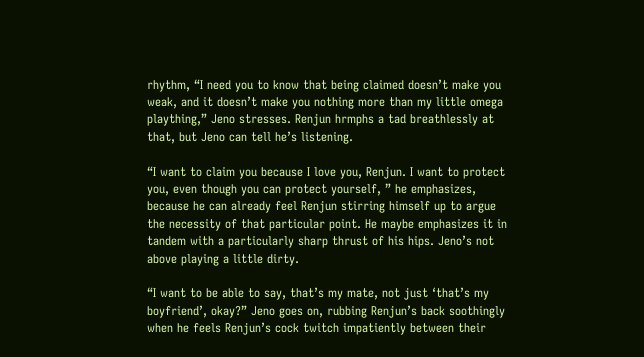rhythm, “I need you to know that being claimed doesn’t make you weak, and it doesn’t make you nothing more than my little omega plaything,” Jeno stresses. Renjun hrmphs a tad breathlessly at that, but Jeno can tell he’s listening.

“I want to claim you because I love you, Renjun. I want to protect you, even though you can protect yourself, ” he emphasizes, because he can already feel Renjun stirring himself up to argue the necessity of that particular point. He maybe emphasizes it in tandem with a particularly sharp thrust of his hips. Jeno’s not above playing a little dirty.

“I want to be able to say, that’s my mate, not just ‘that’s my boyfriend’, okay?” Jeno goes on, rubbing Renjun’s back soothingly when he feels Renjun’s cock twitch impatiently between their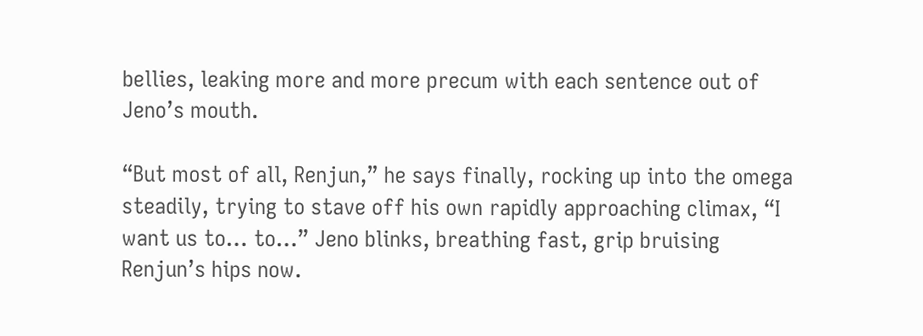bellies, leaking more and more precum with each sentence out of Jeno’s mouth.

“But most of all, Renjun,” he says finally, rocking up into the omega steadily, trying to stave off his own rapidly approaching climax, “I want us to… to…” Jeno blinks, breathing fast, grip bruising Renjun’s hips now.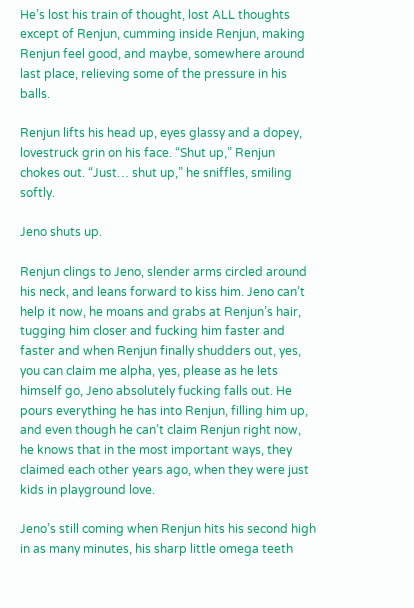He’s lost his train of thought, lost ALL thoughts except of Renjun, cumming inside Renjun, making Renjun feel good, and maybe, somewhere around last place, relieving some of the pressure in his balls.

Renjun lifts his head up, eyes glassy and a dopey, lovestruck grin on his face. “Shut up,” Renjun chokes out. “Just… shut up,” he sniffles, smiling softly.

Jeno shuts up.

Renjun clings to Jeno, slender arms circled around his neck, and leans forward to kiss him. Jeno can’t help it now, he moans and grabs at Renjun’s hair, tugging him closer and fucking him faster and faster and when Renjun finally shudders out, yes, you can claim me alpha, yes, please as he lets himself go, Jeno absolutely fucking falls out. He pours everything he has into Renjun, filling him up, and even though he can’t claim Renjun right now, he knows that in the most important ways, they claimed each other years ago, when they were just kids in playground love.

Jeno’s still coming when Renjun hits his second high in as many minutes, his sharp little omega teeth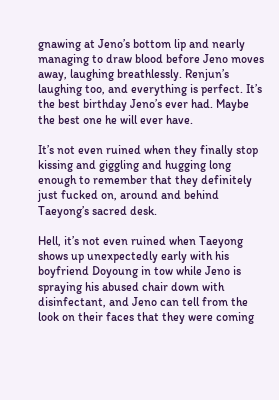gnawing at Jeno’s bottom lip and nearly managing to draw blood before Jeno moves away, laughing breathlessly. Renjun’s laughing too, and everything is perfect. It’s the best birthday Jeno’s ever had. Maybe the best one he will ever have.

It’s not even ruined when they finally stop kissing and giggling and hugging long enough to remember that they definitely just fucked on, around and behind Taeyong’s sacred desk.

Hell, it’s not even ruined when Taeyong shows up unexpectedly early with his boyfriend Doyoung in tow while Jeno is spraying his abused chair down with disinfectant, and Jeno can tell from the look on their faces that they were coming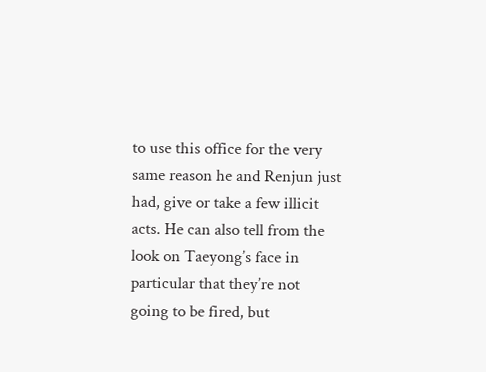to use this office for the very same reason he and Renjun just had, give or take a few illicit acts. He can also tell from the look on Taeyong’s face in particular that they’re not going to be fired, but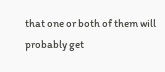that one or both of them will probably get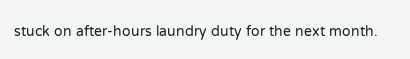stuck on after-hours laundry duty for the next month.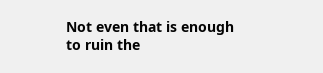Not even that is enough to ruin the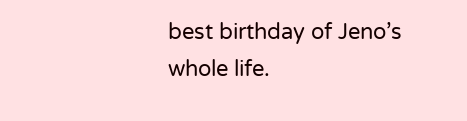best birthday of Jeno’s whole life.